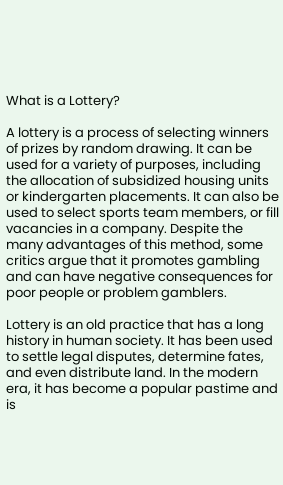What is a Lottery?

A lottery is a process of selecting winners of prizes by random drawing. It can be used for a variety of purposes, including the allocation of subsidized housing units or kindergarten placements. It can also be used to select sports team members, or fill vacancies in a company. Despite the many advantages of this method, some critics argue that it promotes gambling and can have negative consequences for poor people or problem gamblers.

Lottery is an old practice that has a long history in human society. It has been used to settle legal disputes, determine fates, and even distribute land. In the modern era, it has become a popular pastime and is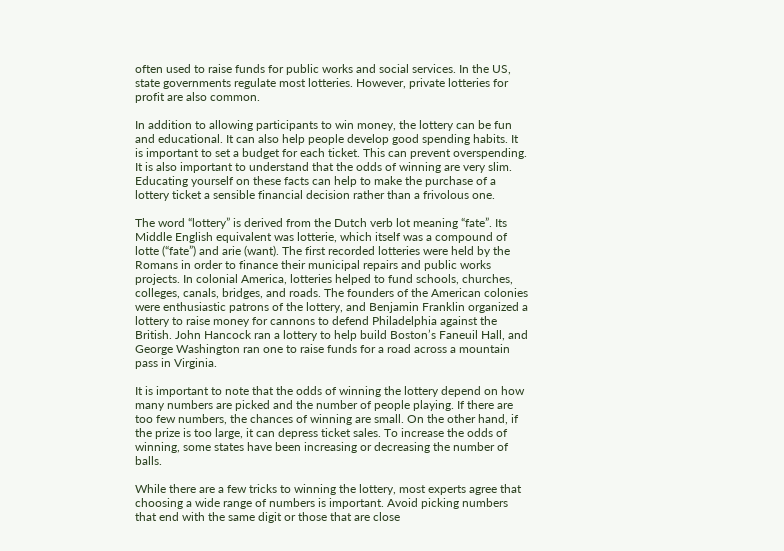often used to raise funds for public works and social services. In the US, state governments regulate most lotteries. However, private lotteries for profit are also common.

In addition to allowing participants to win money, the lottery can be fun and educational. It can also help people develop good spending habits. It is important to set a budget for each ticket. This can prevent overspending. It is also important to understand that the odds of winning are very slim. Educating yourself on these facts can help to make the purchase of a lottery ticket a sensible financial decision rather than a frivolous one.

The word “lottery” is derived from the Dutch verb lot meaning “fate”. Its Middle English equivalent was lotterie, which itself was a compound of lotte (“fate”) and arie (want). The first recorded lotteries were held by the Romans in order to finance their municipal repairs and public works projects. In colonial America, lotteries helped to fund schools, churches, colleges, canals, bridges, and roads. The founders of the American colonies were enthusiastic patrons of the lottery, and Benjamin Franklin organized a lottery to raise money for cannons to defend Philadelphia against the British. John Hancock ran a lottery to help build Boston’s Faneuil Hall, and George Washington ran one to raise funds for a road across a mountain pass in Virginia.

It is important to note that the odds of winning the lottery depend on how many numbers are picked and the number of people playing. If there are too few numbers, the chances of winning are small. On the other hand, if the prize is too large, it can depress ticket sales. To increase the odds of winning, some states have been increasing or decreasing the number of balls.

While there are a few tricks to winning the lottery, most experts agree that choosing a wide range of numbers is important. Avoid picking numbers that end with the same digit or those that are close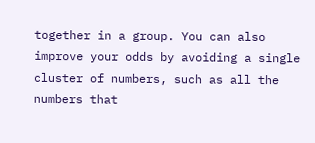together in a group. You can also improve your odds by avoiding a single cluster of numbers, such as all the numbers that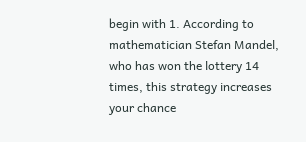begin with 1. According to mathematician Stefan Mandel, who has won the lottery 14 times, this strategy increases your chance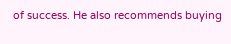of success. He also recommends buying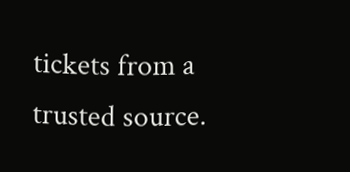tickets from a trusted source.